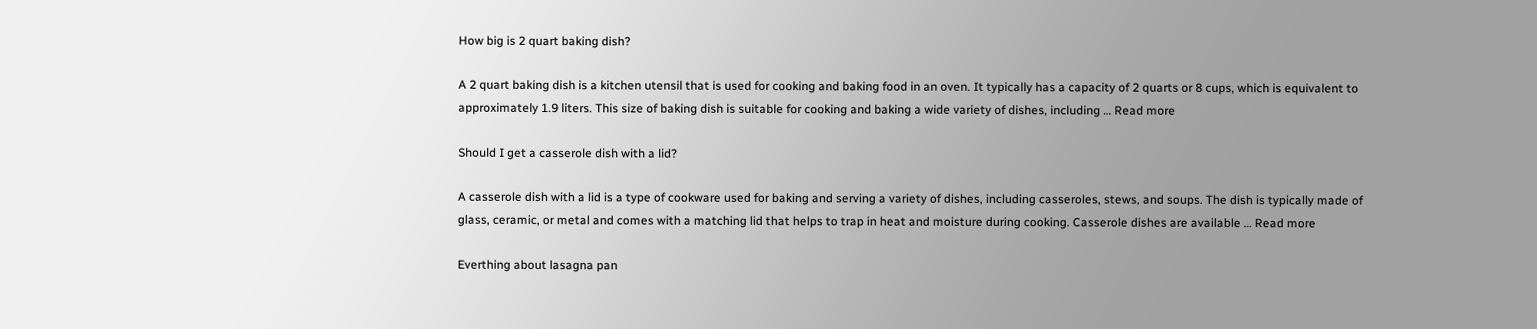How big is 2 quart baking dish?

A 2 quart baking dish is a kitchen utensil that is used for cooking and baking food in an oven. It typically has a capacity of 2 quarts or 8 cups, which is equivalent to approximately 1.9 liters. This size of baking dish is suitable for cooking and baking a wide variety of dishes, including … Read more

Should I get a casserole dish with a lid?

A casserole dish with a lid is a type of cookware used for baking and serving a variety of dishes, including casseroles, stews, and soups. The dish is typically made of glass, ceramic, or metal and comes with a matching lid that helps to trap in heat and moisture during cooking. Casserole dishes are available … Read more

Everthing about lasagna pan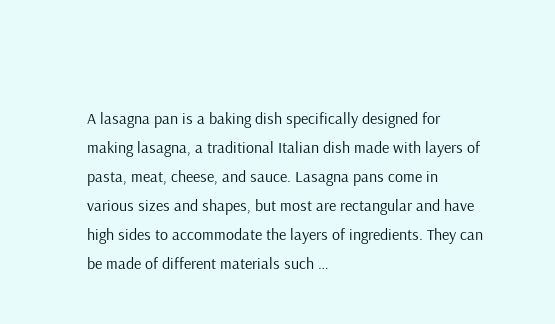A lasagna pan is a baking dish specifically designed for making lasagna, a traditional Italian dish made with layers of pasta, meat, cheese, and sauce. Lasagna pans come in various sizes and shapes, but most are rectangular and have high sides to accommodate the layers of ingredients. They can be made of different materials such …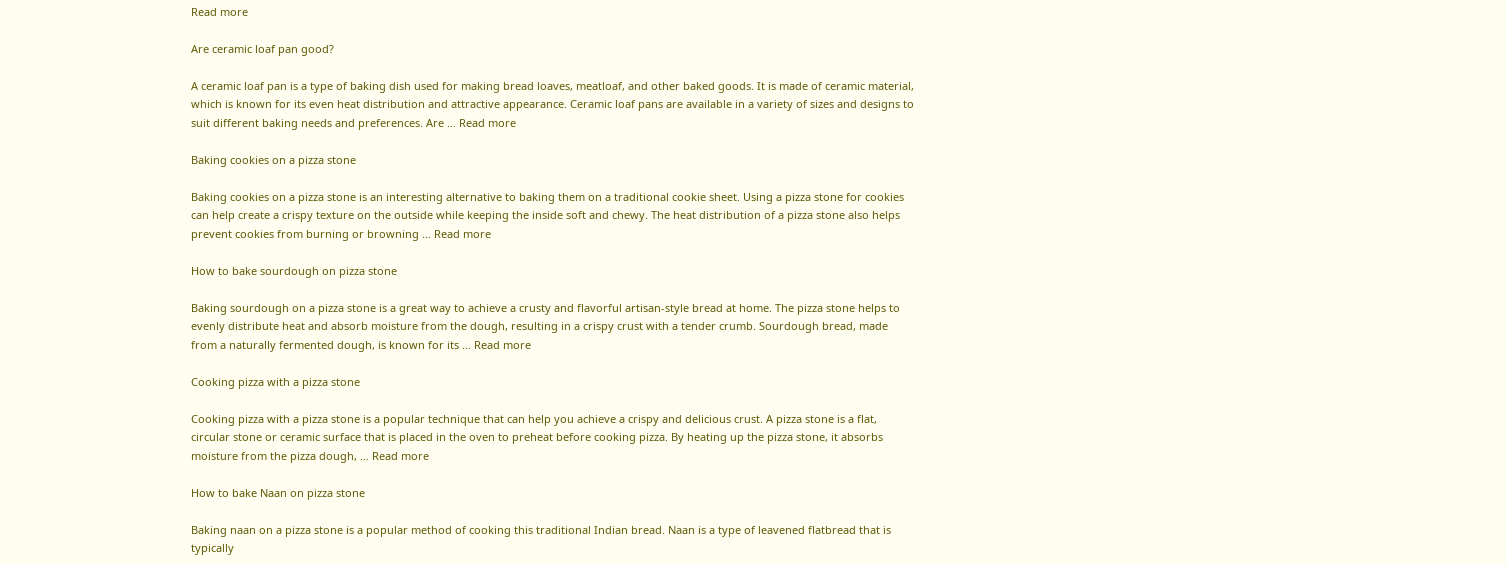Read more

Are ceramic loaf pan good?

A ceramic loaf pan is a type of baking dish used for making bread loaves, meatloaf, and other baked goods. It is made of ceramic material, which is known for its even heat distribution and attractive appearance. Ceramic loaf pans are available in a variety of sizes and designs to suit different baking needs and preferences. Are … Read more

Baking cookies on a pizza stone

Baking cookies on a pizza stone is an interesting alternative to baking them on a traditional cookie sheet. Using a pizza stone for cookies can help create a crispy texture on the outside while keeping the inside soft and chewy. The heat distribution of a pizza stone also helps prevent cookies from burning or browning … Read more

How to bake sourdough on pizza stone

Baking sourdough on a pizza stone is a great way to achieve a crusty and flavorful artisan-style bread at home. The pizza stone helps to evenly distribute heat and absorb moisture from the dough, resulting in a crispy crust with a tender crumb. Sourdough bread, made from a naturally fermented dough, is known for its … Read more

Cooking pizza with a pizza stone

Cooking pizza with a pizza stone is a popular technique that can help you achieve a crispy and delicious crust. A pizza stone is a flat, circular stone or ceramic surface that is placed in the oven to preheat before cooking pizza. By heating up the pizza stone, it absorbs moisture from the pizza dough, … Read more

How to bake Naan on pizza stone

Baking naan on a pizza stone is a popular method of cooking this traditional Indian bread. Naan is a type of leavened flatbread that is typically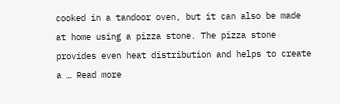cooked in a tandoor oven, but it can also be made at home using a pizza stone. The pizza stone provides even heat distribution and helps to create a … Read more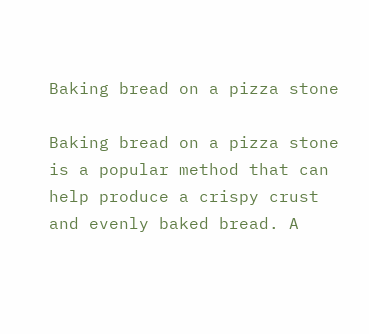Baking bread on a pizza stone

Baking bread on a pizza stone is a popular method that can help produce a crispy crust and evenly baked bread. A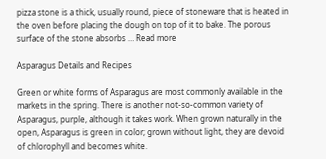pizza stone is a thick, usually round, piece of stoneware that is heated in the oven before placing the dough on top of it to bake. The porous surface of the stone absorbs … Read more

Asparagus Details and Recipes

Green or white forms of Asparagus are most commonly available in the markets in the spring. There is another not-so-common variety of Asparagus, purple, although it takes work. When grown naturally in the open, Asparagus is green in color; grown without light, they are devoid of chlorophyll and becomes white.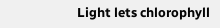Light lets chlorophyll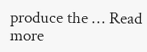produce the … Read more